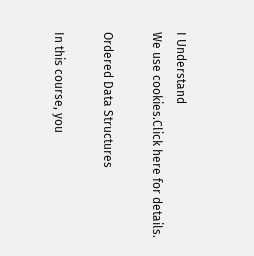I Understand
We use cookies.Click here for details.

Ordered Data Structures

In this course, you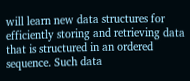will learn new data structures for efficiently storing and retrieving data that is structured in an ordered sequence. Such data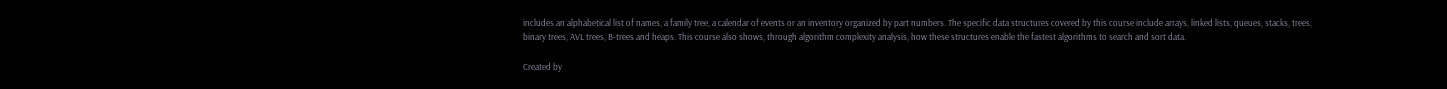includes an alphabetical list of names, a family tree, a calendar of events or an inventory organized by part numbers. The specific data structures covered by this course include arrays, linked lists, queues, stacks, trees, binary trees, AVL trees, B-trees and heaps. This course also shows, through algorithm complexity analysis, how these structures enable the fastest algorithms to search and sort data.

Created by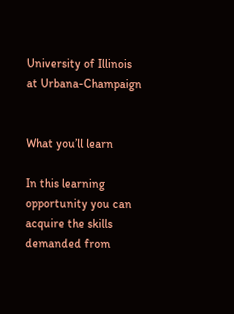University of Illinois at Urbana-Champaign


What you’ll learn

In this learning opportunity you can acquire the skills demanded from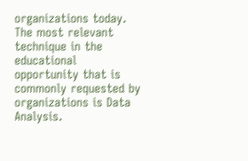organizations today. The most relevant technique in the educational opportunity that is commonly requested by organizations is Data Analysis.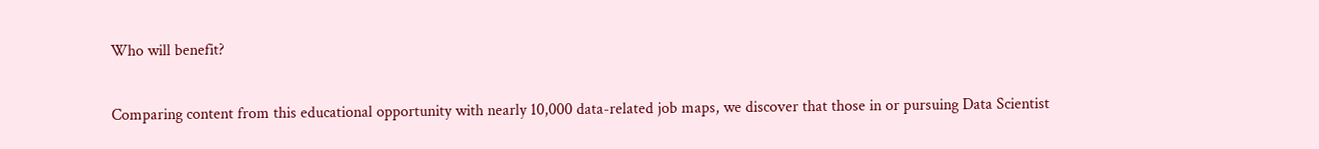Who will benefit?

Comparing content from this educational opportunity with nearly 10,000 data-related job maps, we discover that those in or pursuing Data Scientist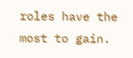roles have the most to gain.